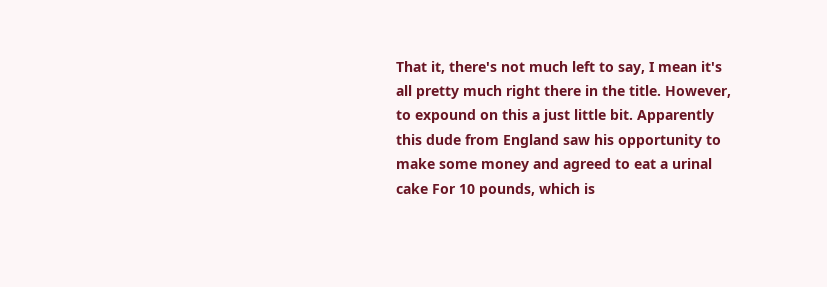That it, there's not much left to say, I mean it's all pretty much right there in the title. However, to expound on this a just little bit. Apparently this dude from England saw his opportunity to make some money and agreed to eat a urinal cake For 10 pounds, which is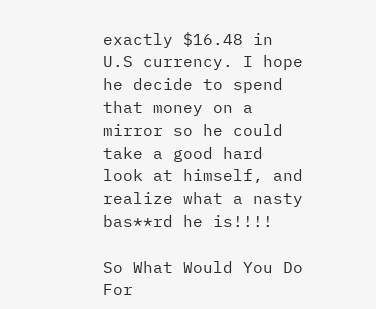exactly $16.48 in U.S currency. I hope he decide to spend that money on a mirror so he could take a good hard look at himself, and realize what a nasty bas**rd he is!!!!

So What Would You Do For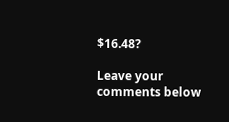$16.48?

Leave your comments below